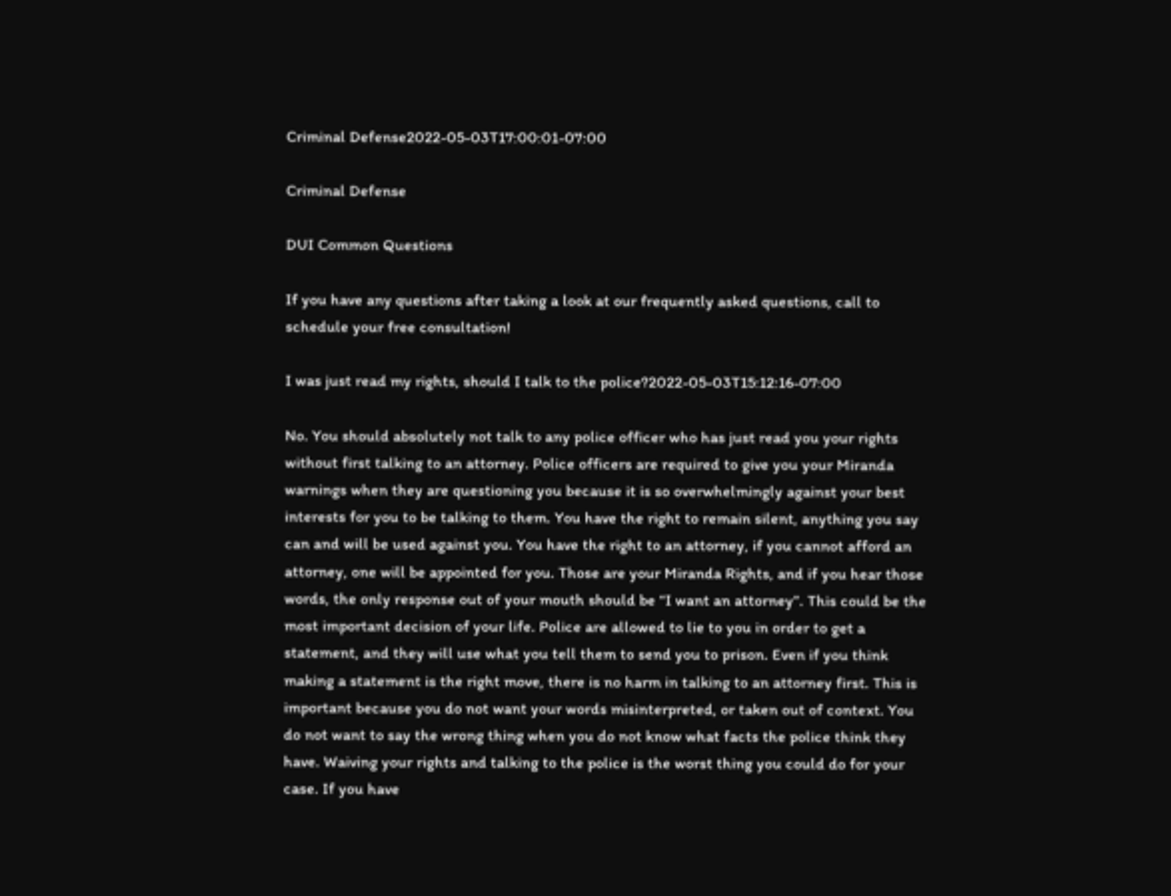Criminal Defense2022-05-03T17:00:01-07:00

Criminal Defense

DUI Common Questions

If you have any questions after taking a look at our frequently asked questions, call to schedule your free consultation!

I was just read my rights, should I talk to the police?2022-05-03T15:12:16-07:00

No. You should absolutely not talk to any police officer who has just read you your rights without first talking to an attorney. Police officers are required to give you your Miranda warnings when they are questioning you because it is so overwhelmingly against your best interests for you to be talking to them. You have the right to remain silent, anything you say can and will be used against you. You have the right to an attorney, if you cannot afford an attorney, one will be appointed for you. Those are your Miranda Rights, and if you hear those words, the only response out of your mouth should be “I want an attorney”. This could be the most important decision of your life. Police are allowed to lie to you in order to get a statement, and they will use what you tell them to send you to prison. Even if you think making a statement is the right move, there is no harm in talking to an attorney first. This is important because you do not want your words misinterpreted, or taken out of context. You do not want to say the wrong thing when you do not know what facts the police think they have. Waiving your rights and talking to the police is the worst thing you could do for your case. If you have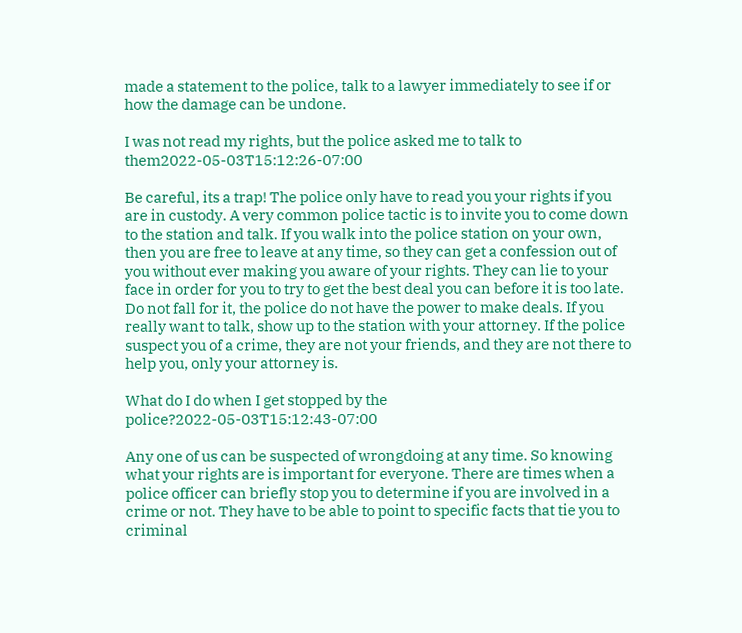made a statement to the police, talk to a lawyer immediately to see if or how the damage can be undone.

I was not read my rights, but the police asked me to talk to them2022-05-03T15:12:26-07:00

Be careful, its a trap! The police only have to read you your rights if you are in custody. A very common police tactic is to invite you to come down to the station and talk. If you walk into the police station on your own, then you are free to leave at any time, so they can get a confession out of you without ever making you aware of your rights. They can lie to your face in order for you to try to get the best deal you can before it is too late. Do not fall for it, the police do not have the power to make deals. If you really want to talk, show up to the station with your attorney. If the police suspect you of a crime, they are not your friends, and they are not there to help you, only your attorney is.

What do I do when I get stopped by the police?2022-05-03T15:12:43-07:00

Any one of us can be suspected of wrongdoing at any time. So knowing what your rights are is important for everyone. There are times when a police officer can briefly stop you to determine if you are involved in a crime or not. They have to be able to point to specific facts that tie you to criminal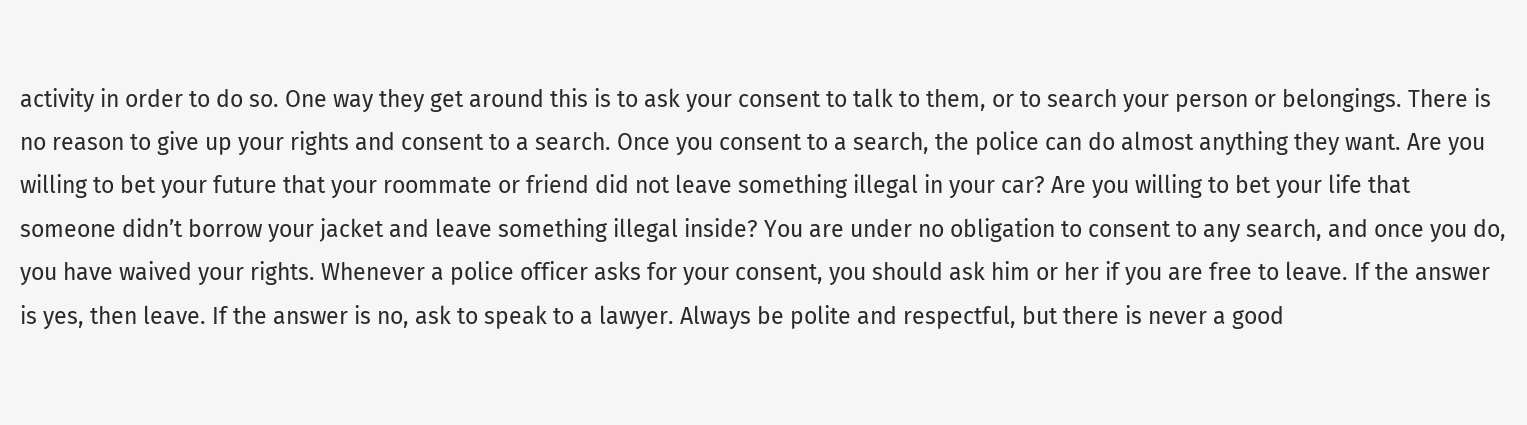activity in order to do so. One way they get around this is to ask your consent to talk to them, or to search your person or belongings. There is no reason to give up your rights and consent to a search. Once you consent to a search, the police can do almost anything they want. Are you willing to bet your future that your roommate or friend did not leave something illegal in your car? Are you willing to bet your life that someone didn’t borrow your jacket and leave something illegal inside? You are under no obligation to consent to any search, and once you do, you have waived your rights. Whenever a police officer asks for your consent, you should ask him or her if you are free to leave. If the answer is yes, then leave. If the answer is no, ask to speak to a lawyer. Always be polite and respectful, but there is never a good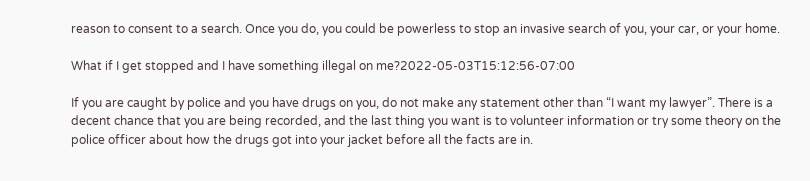reason to consent to a search. Once you do, you could be powerless to stop an invasive search of you, your car, or your home.

What if I get stopped and I have something illegal on me?2022-05-03T15:12:56-07:00

If you are caught by police and you have drugs on you, do not make any statement other than “I want my lawyer”. There is a decent chance that you are being recorded, and the last thing you want is to volunteer information or try some theory on the police officer about how the drugs got into your jacket before all the facts are in.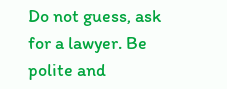Do not guess, ask for a lawyer. Be polite and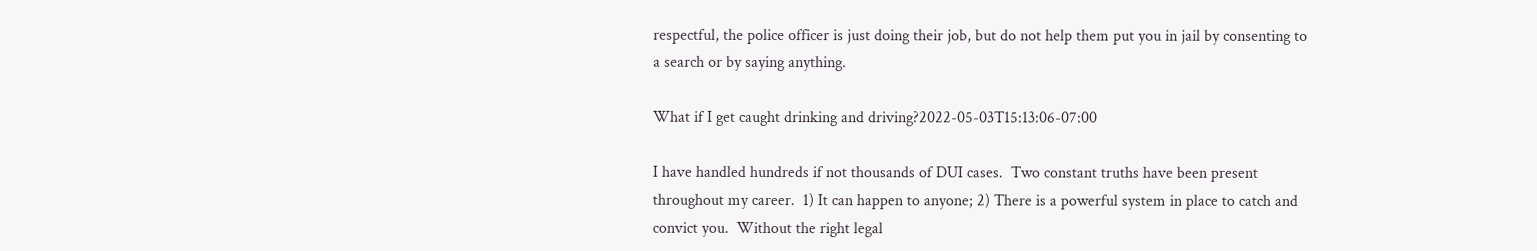respectful, the police officer is just doing their job, but do not help them put you in jail by consenting to a search or by saying anything.

What if I get caught drinking and driving?2022-05-03T15:13:06-07:00

I have handled hundreds if not thousands of DUI cases.  Two constant truths have been present throughout my career.  1) It can happen to anyone; 2) There is a powerful system in place to catch and convict you.  Without the right legal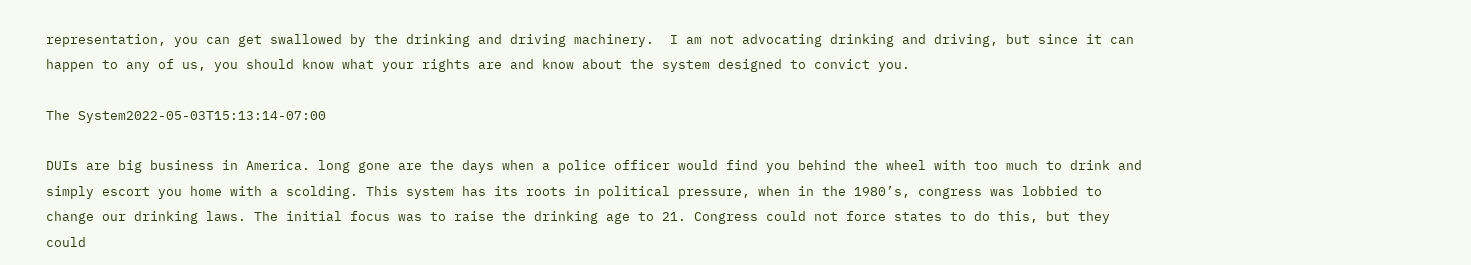representation, you can get swallowed by the drinking and driving machinery.  I am not advocating drinking and driving, but since it can happen to any of us, you should know what your rights are and know about the system designed to convict you.

The System2022-05-03T15:13:14-07:00

DUIs are big business in America. long gone are the days when a police officer would find you behind the wheel with too much to drink and simply escort you home with a scolding. This system has its roots in political pressure, when in the 1980’s, congress was lobbied to change our drinking laws. The initial focus was to raise the drinking age to 21. Congress could not force states to do this, but they could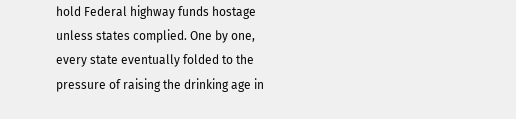hold Federal highway funds hostage unless states complied. One by one, every state eventually folded to the pressure of raising the drinking age in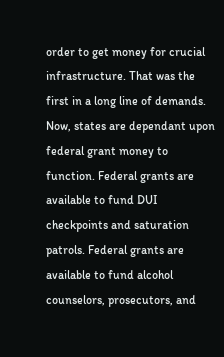order to get money for crucial infrastructure. That was the first in a long line of demands. Now, states are dependant upon federal grant money to function. Federal grants are available to fund DUI checkpoints and saturation patrols. Federal grants are available to fund alcohol counselors, prosecutors, and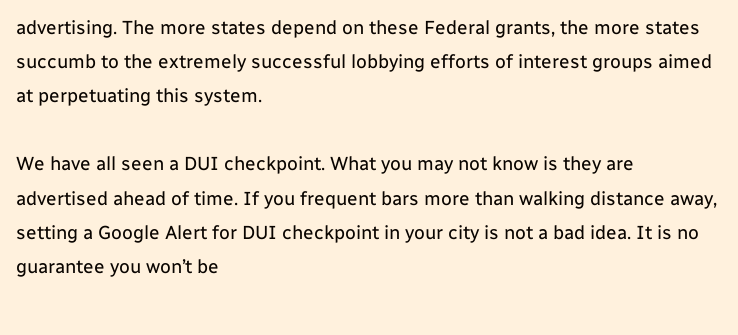advertising. The more states depend on these Federal grants, the more states succumb to the extremely successful lobbying efforts of interest groups aimed at perpetuating this system.

We have all seen a DUI checkpoint. What you may not know is they are advertised ahead of time. If you frequent bars more than walking distance away, setting a Google Alert for DUI checkpoint in your city is not a bad idea. It is no guarantee you won’t be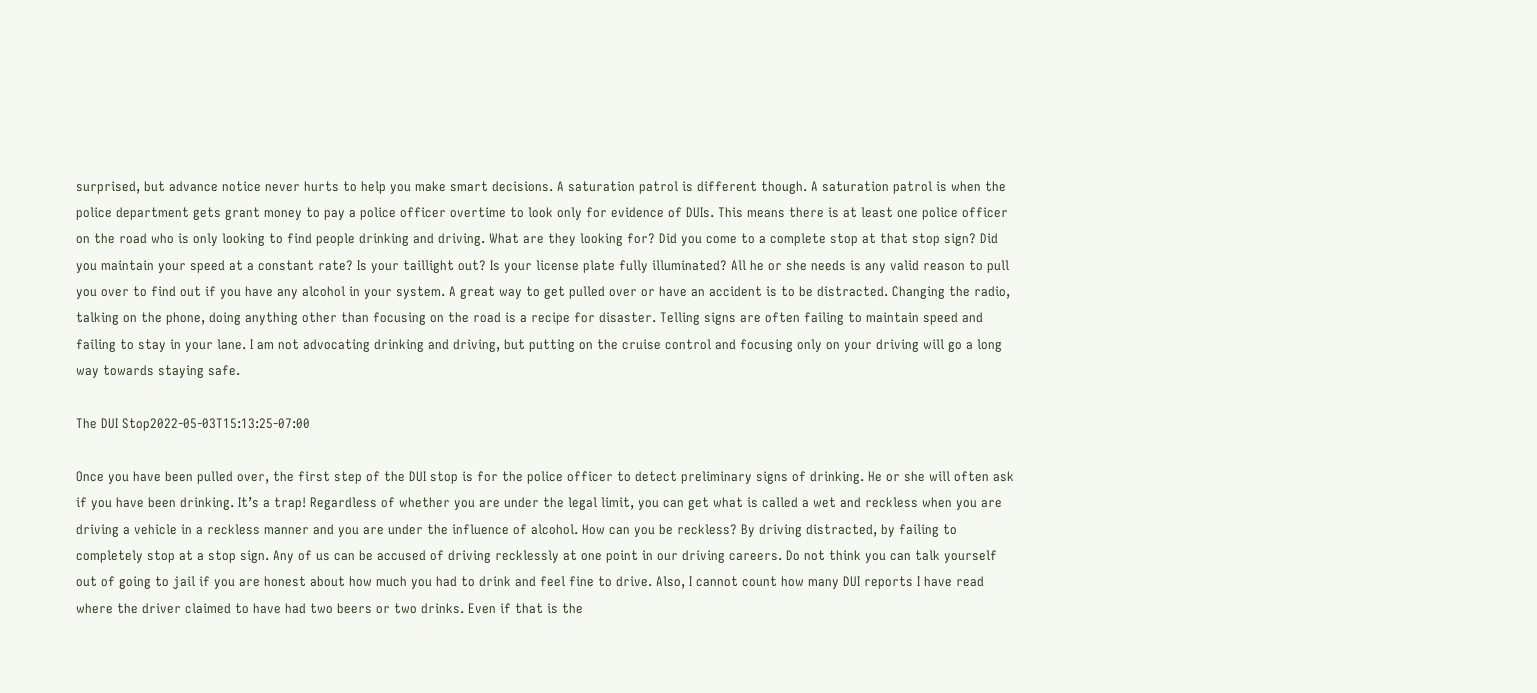surprised, but advance notice never hurts to help you make smart decisions. A saturation patrol is different though. A saturation patrol is when the police department gets grant money to pay a police officer overtime to look only for evidence of DUIs. This means there is at least one police officer on the road who is only looking to find people drinking and driving. What are they looking for? Did you come to a complete stop at that stop sign? Did you maintain your speed at a constant rate? Is your taillight out? Is your license plate fully illuminated? All he or she needs is any valid reason to pull you over to find out if you have any alcohol in your system. A great way to get pulled over or have an accident is to be distracted. Changing the radio, talking on the phone, doing anything other than focusing on the road is a recipe for disaster. Telling signs are often failing to maintain speed and failing to stay in your lane. I am not advocating drinking and driving, but putting on the cruise control and focusing only on your driving will go a long way towards staying safe.

The DUI Stop2022-05-03T15:13:25-07:00

Once you have been pulled over, the first step of the DUI stop is for the police officer to detect preliminary signs of drinking. He or she will often ask if you have been drinking. It’s a trap! Regardless of whether you are under the legal limit, you can get what is called a wet and reckless when you are driving a vehicle in a reckless manner and you are under the influence of alcohol. How can you be reckless? By driving distracted, by failing to completely stop at a stop sign. Any of us can be accused of driving recklessly at one point in our driving careers. Do not think you can talk yourself out of going to jail if you are honest about how much you had to drink and feel fine to drive. Also, I cannot count how many DUI reports I have read where the driver claimed to have had two beers or two drinks. Even if that is the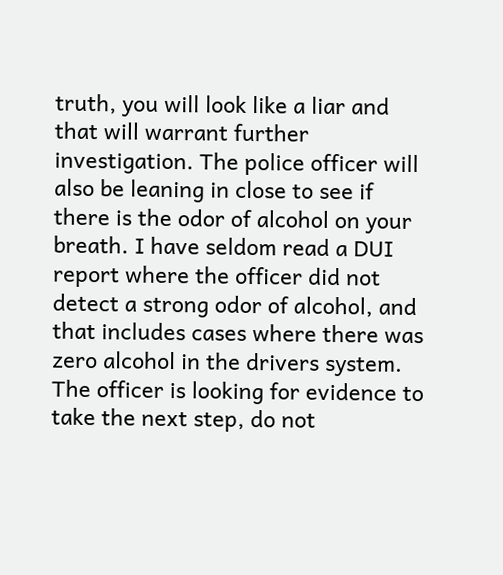truth, you will look like a liar and that will warrant further investigation. The police officer will also be leaning in close to see if there is the odor of alcohol on your breath. I have seldom read a DUI report where the officer did not detect a strong odor of alcohol, and that includes cases where there was zero alcohol in the drivers system. The officer is looking for evidence to take the next step, do not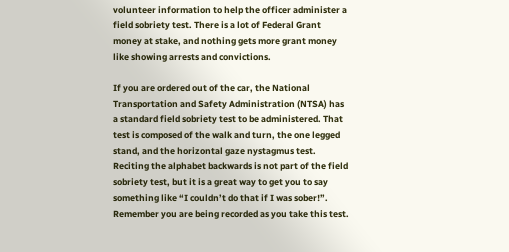volunteer information to help the officer administer a field sobriety test. There is a lot of Federal Grant money at stake, and nothing gets more grant money like showing arrests and convictions.

If you are ordered out of the car, the National Transportation and Safety Administration (NTSA) has a standard field sobriety test to be administered. That test is composed of the walk and turn, the one legged stand, and the horizontal gaze nystagmus test. Reciting the alphabet backwards is not part of the field sobriety test, but it is a great way to get you to say something like “I couldn’t do that if I was sober!”. Remember you are being recorded as you take this test.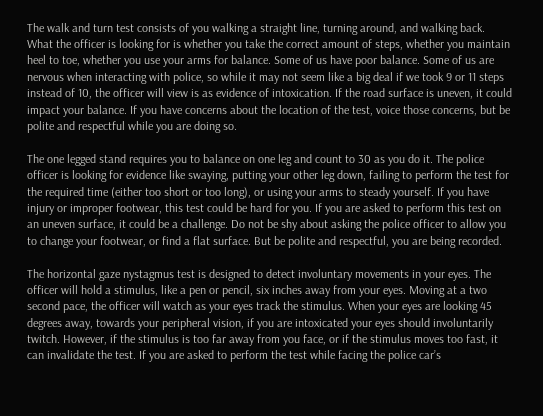The walk and turn test consists of you walking a straight line, turning around, and walking back. What the officer is looking for is whether you take the correct amount of steps, whether you maintain heel to toe, whether you use your arms for balance. Some of us have poor balance. Some of us are nervous when interacting with police, so while it may not seem like a big deal if we took 9 or 11 steps instead of 10, the officer will view is as evidence of intoxication. If the road surface is uneven, it could impact your balance. If you have concerns about the location of the test, voice those concerns, but be polite and respectful while you are doing so.

The one legged stand requires you to balance on one leg and count to 30 as you do it. The police officer is looking for evidence like swaying, putting your other leg down, failing to perform the test for the required time (either too short or too long), or using your arms to steady yourself. If you have injury or improper footwear, this test could be hard for you. If you are asked to perform this test on an uneven surface, it could be a challenge. Do not be shy about asking the police officer to allow you to change your footwear, or find a flat surface. But be polite and respectful, you are being recorded.

The horizontal gaze nystagmus test is designed to detect involuntary movements in your eyes. The officer will hold a stimulus, like a pen or pencil, six inches away from your eyes. Moving at a two second pace, the officer will watch as your eyes track the stimulus. When your eyes are looking 45 degrees away, towards your peripheral vision, if you are intoxicated your eyes should involuntarily twitch. However, if the stimulus is too far away from you face, or if the stimulus moves too fast, it can invalidate the test. If you are asked to perform the test while facing the police car’s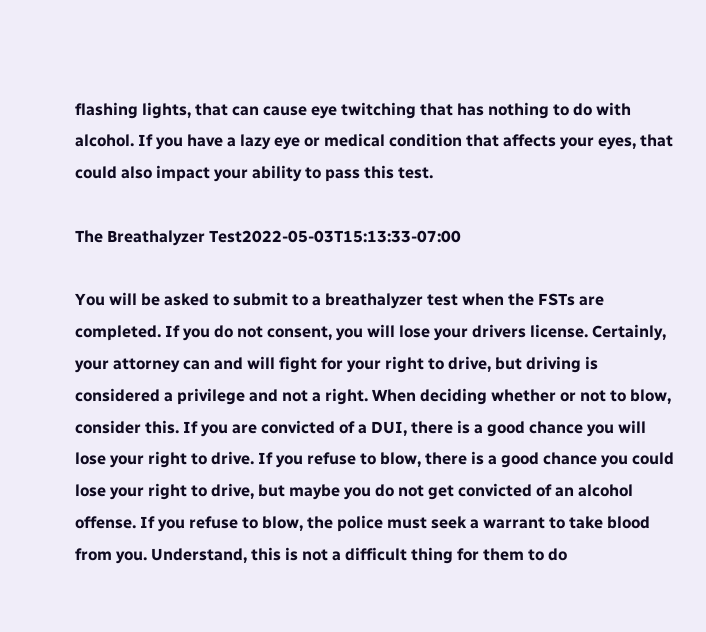flashing lights, that can cause eye twitching that has nothing to do with alcohol. If you have a lazy eye or medical condition that affects your eyes, that could also impact your ability to pass this test.

The Breathalyzer Test2022-05-03T15:13:33-07:00

You will be asked to submit to a breathalyzer test when the FSTs are completed. If you do not consent, you will lose your drivers license. Certainly, your attorney can and will fight for your right to drive, but driving is considered a privilege and not a right. When deciding whether or not to blow, consider this. If you are convicted of a DUI, there is a good chance you will lose your right to drive. If you refuse to blow, there is a good chance you could lose your right to drive, but maybe you do not get convicted of an alcohol offense. If you refuse to blow, the police must seek a warrant to take blood from you. Understand, this is not a difficult thing for them to do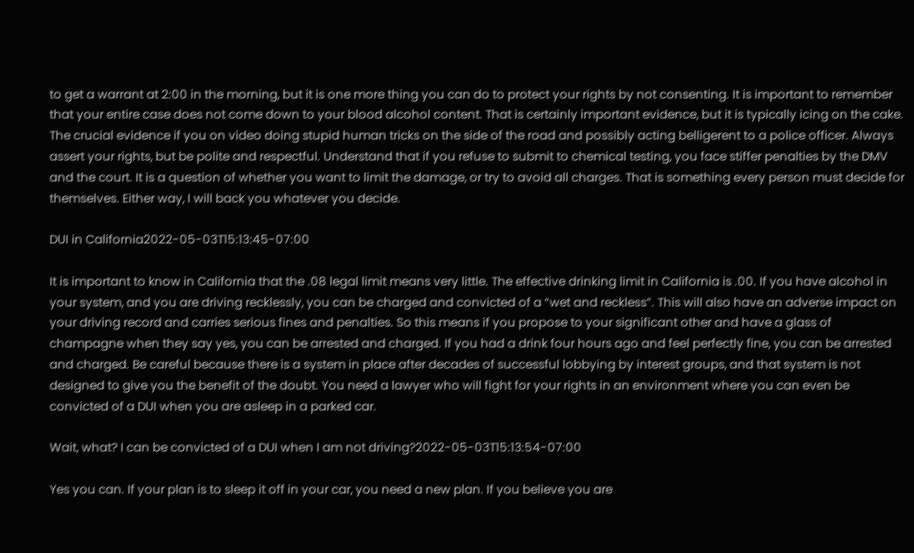to get a warrant at 2:00 in the morning, but it is one more thing you can do to protect your rights by not consenting. It is important to remember that your entire case does not come down to your blood alcohol content. That is certainly important evidence, but it is typically icing on the cake. The crucial evidence if you on video doing stupid human tricks on the side of the road and possibly acting belligerent to a police officer. Always assert your rights, but be polite and respectful. Understand that if you refuse to submit to chemical testing, you face stiffer penalties by the DMV and the court. It is a question of whether you want to limit the damage, or try to avoid all charges. That is something every person must decide for themselves. Either way, I will back you whatever you decide.

DUI in California2022-05-03T15:13:45-07:00

It is important to know in California that the .08 legal limit means very little. The effective drinking limit in California is .00. If you have alcohol in your system, and you are driving recklessly, you can be charged and convicted of a “wet and reckless”. This will also have an adverse impact on your driving record and carries serious fines and penalties. So this means if you propose to your significant other and have a glass of champagne when they say yes, you can be arrested and charged. If you had a drink four hours ago and feel perfectly fine, you can be arrested and charged. Be careful because there is a system in place after decades of successful lobbying by interest groups, and that system is not designed to give you the benefit of the doubt. You need a lawyer who will fight for your rights in an environment where you can even be convicted of a DUI when you are asleep in a parked car.

Wait, what? I can be convicted of a DUI when I am not driving?2022-05-03T15:13:54-07:00

Yes you can. If your plan is to sleep it off in your car, you need a new plan. If you believe you are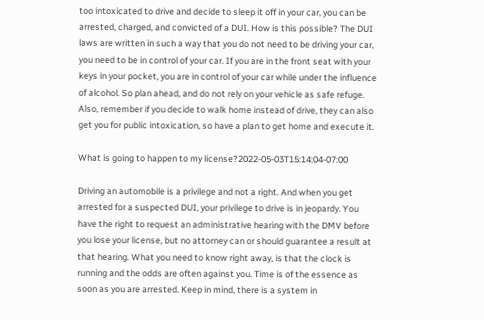too intoxicated to drive and decide to sleep it off in your car, you can be arrested, charged, and convicted of a DUI. How is this possible? The DUI laws are written in such a way that you do not need to be driving your car, you need to be in control of your car. If you are in the front seat with your keys in your pocket, you are in control of your car while under the influence of alcohol. So plan ahead, and do not rely on your vehicle as safe refuge. Also, remember if you decide to walk home instead of drive, they can also get you for public intoxication, so have a plan to get home and execute it.

What is going to happen to my license?2022-05-03T15:14:04-07:00

Driving an automobile is a privilege and not a right. And when you get arrested for a suspected DUI, your privilege to drive is in jeopardy. You have the right to request an administrative hearing with the DMV before you lose your license, but no attorney can or should guarantee a result at that hearing. What you need to know right away, is that the clock is running and the odds are often against you. Time is of the essence as soon as you are arrested. Keep in mind, there is a system in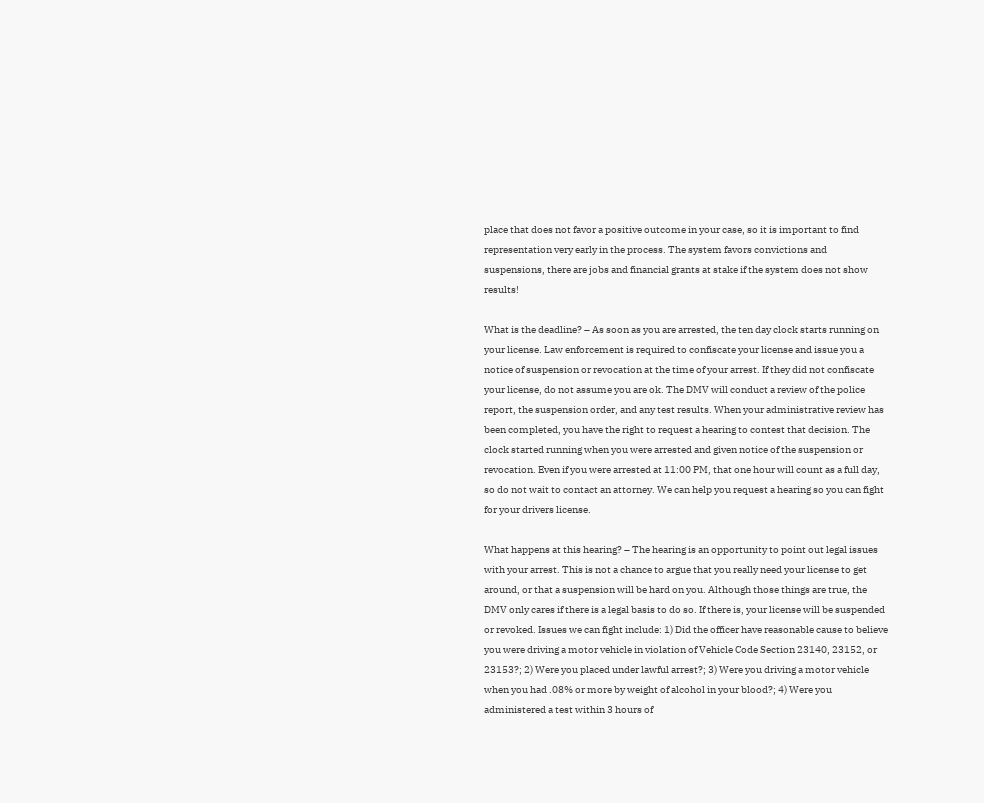place that does not favor a positive outcome in your case, so it is important to find representation very early in the process. The system favors convictions and suspensions, there are jobs and financial grants at stake if the system does not show results!

What is the deadline? – As soon as you are arrested, the ten day clock starts running on your license. Law enforcement is required to confiscate your license and issue you a notice of suspension or revocation at the time of your arrest. If they did not confiscate your license, do not assume you are ok. The DMV will conduct a review of the police report, the suspension order, and any test results. When your administrative review has been completed, you have the right to request a hearing to contest that decision. The clock started running when you were arrested and given notice of the suspension or revocation. Even if you were arrested at 11:00 PM, that one hour will count as a full day, so do not wait to contact an attorney. We can help you request a hearing so you can fight for your drivers license.

What happens at this hearing? – The hearing is an opportunity to point out legal issues with your arrest. This is not a chance to argue that you really need your license to get around, or that a suspension will be hard on you. Although those things are true, the DMV only cares if there is a legal basis to do so. If there is, your license will be suspended or revoked. Issues we can fight include: 1) Did the officer have reasonable cause to believe you were driving a motor vehicle in violation of Vehicle Code Section 23140, 23152, or 23153?; 2) Were you placed under lawful arrest?; 3) Were you driving a motor vehicle when you had .08% or more by weight of alcohol in your blood?; 4) Were you administered a test within 3 hours of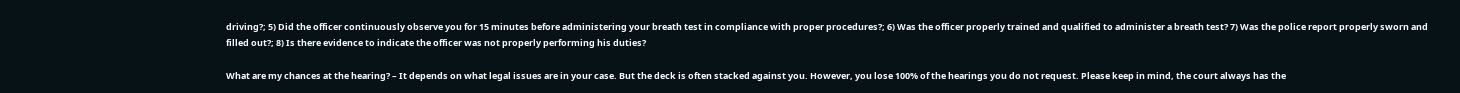driving?; 5) Did the officer continuously observe you for 15 minutes before administering your breath test in compliance with proper procedures?; 6) Was the officer properly trained and qualified to administer a breath test? 7) Was the police report properly sworn and filled out?; 8) Is there evidence to indicate the officer was not properly performing his duties?

What are my chances at the hearing? – It depends on what legal issues are in your case. But the deck is often stacked against you. However, you lose 100% of the hearings you do not request. Please keep in mind, the court always has the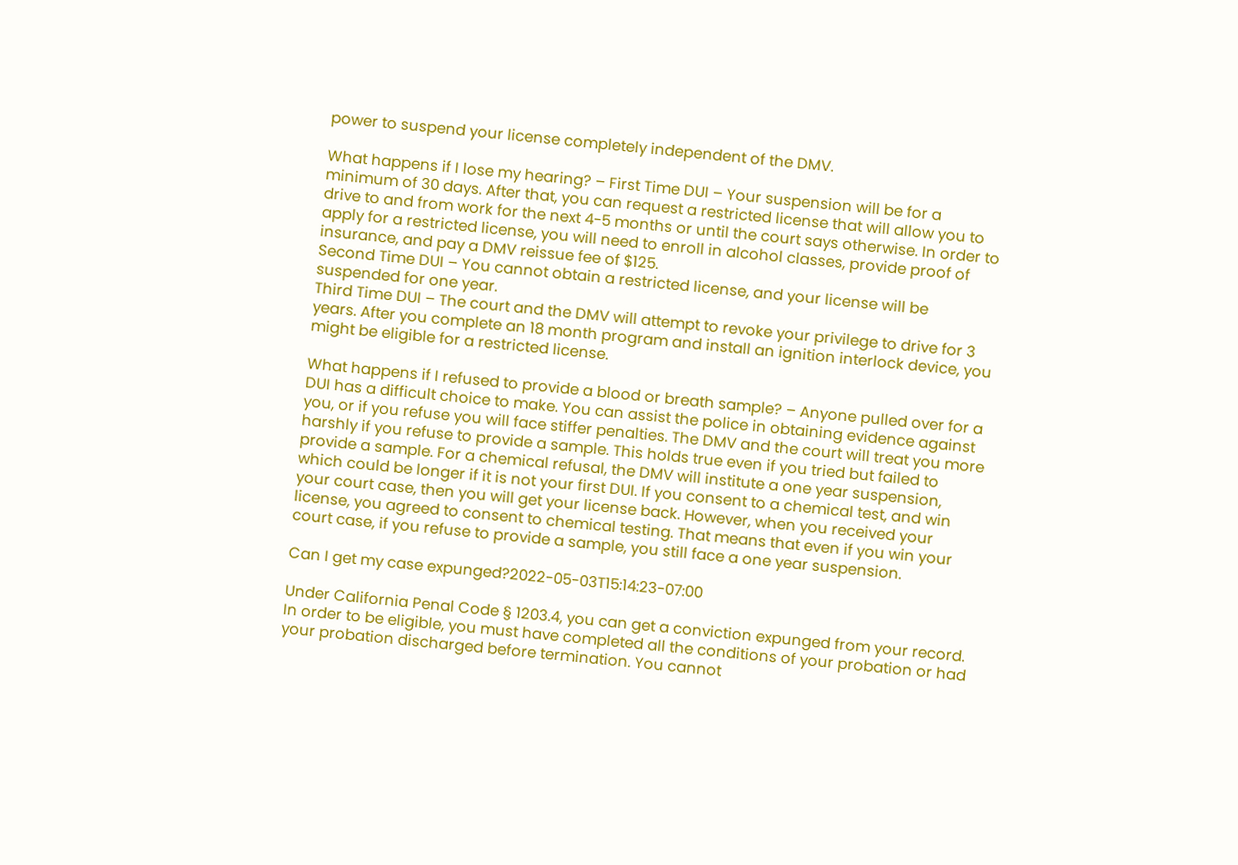power to suspend your license completely independent of the DMV.

What happens if I lose my hearing? – First Time DUI – Your suspension will be for a minimum of 30 days. After that, you can request a restricted license that will allow you to drive to and from work for the next 4-5 months or until the court says otherwise. In order to apply for a restricted license, you will need to enroll in alcohol classes, provide proof of insurance, and pay a DMV reissue fee of $125.
Second Time DUI – You cannot obtain a restricted license, and your license will be suspended for one year.
Third Time DUI – The court and the DMV will attempt to revoke your privilege to drive for 3 years. After you complete an 18 month program and install an ignition interlock device, you might be eligible for a restricted license.

What happens if I refused to provide a blood or breath sample? – Anyone pulled over for a DUI has a difficult choice to make. You can assist the police in obtaining evidence against you, or if you refuse you will face stiffer penalties. The DMV and the court will treat you more harshly if you refuse to provide a sample. This holds true even if you tried but failed to provide a sample. For a chemical refusal, the DMV will institute a one year suspension, which could be longer if it is not your first DUI. If you consent to a chemical test, and win your court case, then you will get your license back. However, when you received your license, you agreed to consent to chemical testing. That means that even if you win your court case, if you refuse to provide a sample, you still face a one year suspension.

Can I get my case expunged?2022-05-03T15:14:23-07:00

Under California Penal Code § 1203.4, you can get a conviction expunged from your record. In order to be eligible, you must have completed all the conditions of your probation or had your probation discharged before termination. You cannot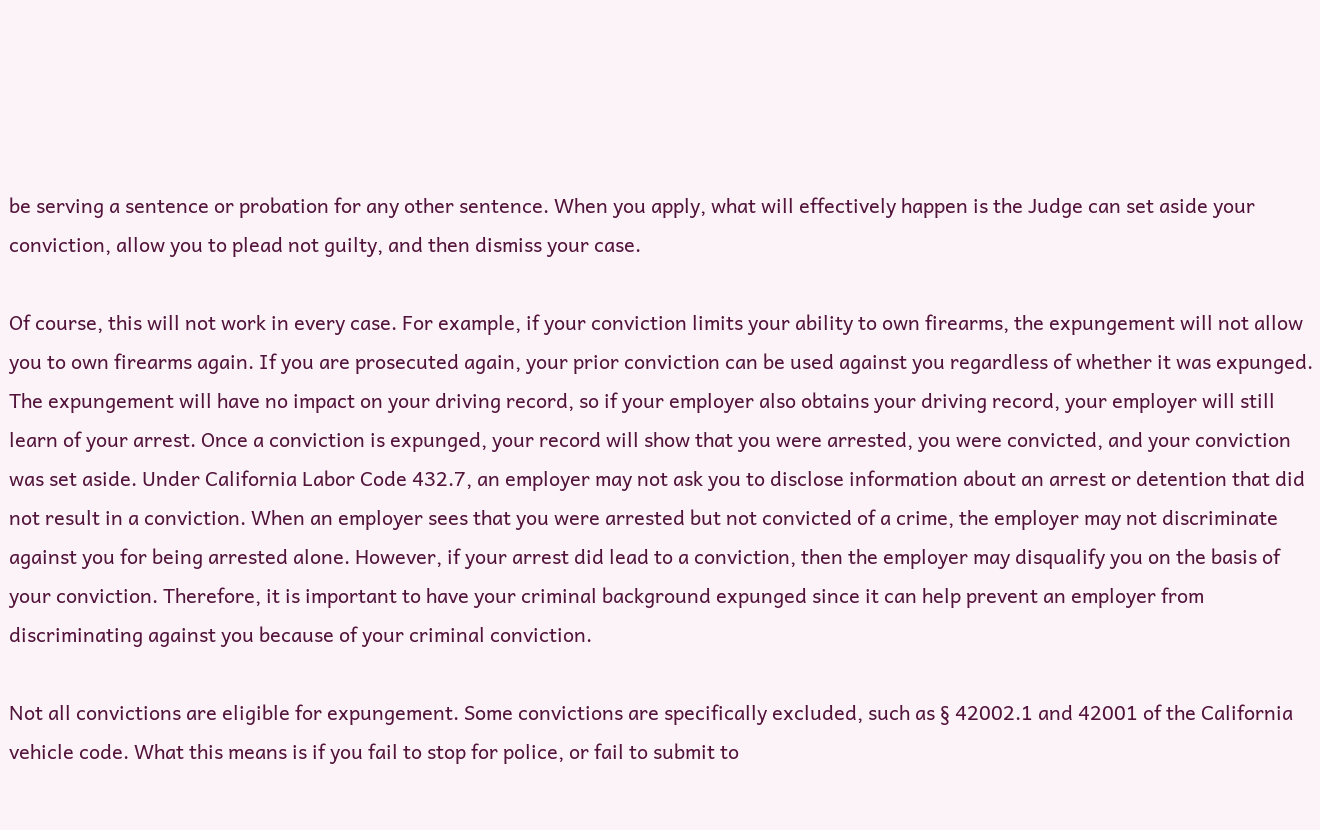be serving a sentence or probation for any other sentence. When you apply, what will effectively happen is the Judge can set aside your conviction, allow you to plead not guilty, and then dismiss your case.

Of course, this will not work in every case. For example, if your conviction limits your ability to own firearms, the expungement will not allow you to own firearms again. If you are prosecuted again, your prior conviction can be used against you regardless of whether it was expunged. The expungement will have no impact on your driving record, so if your employer also obtains your driving record, your employer will still learn of your arrest. Once a conviction is expunged, your record will show that you were arrested, you were convicted, and your conviction was set aside. Under California Labor Code 432.7, an employer may not ask you to disclose information about an arrest or detention that did not result in a conviction. When an employer sees that you were arrested but not convicted of a crime, the employer may not discriminate against you for being arrested alone. However, if your arrest did lead to a conviction, then the employer may disqualify you on the basis of your conviction. Therefore, it is important to have your criminal background expunged since it can help prevent an employer from discriminating against you because of your criminal conviction.

Not all convictions are eligible for expungement. Some convictions are specifically excluded, such as § 42002.1 and 42001 of the California vehicle code. What this means is if you fail to stop for police, or fail to submit to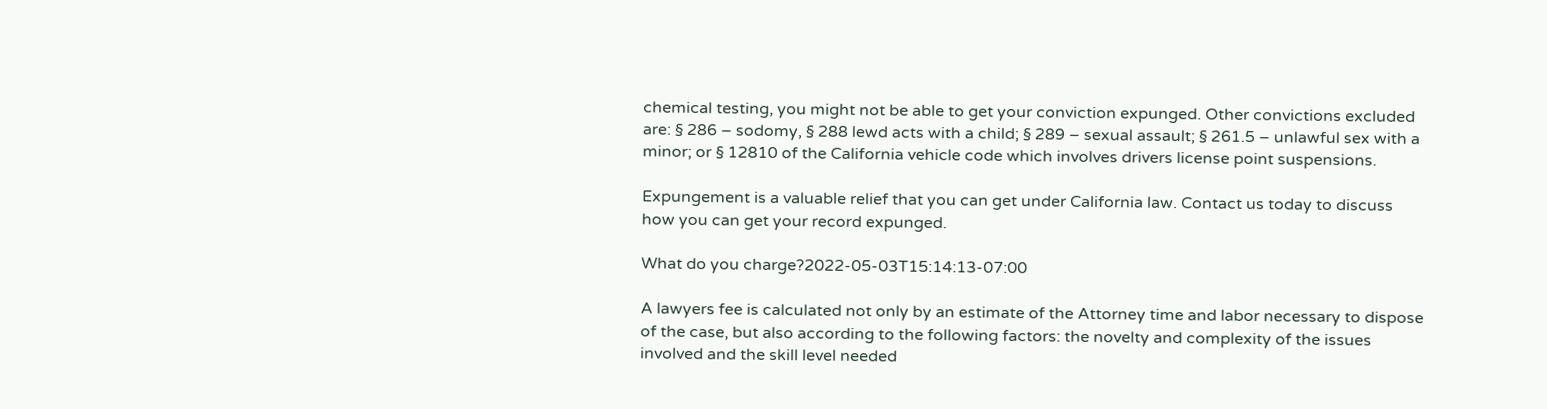chemical testing, you might not be able to get your conviction expunged. Other convictions excluded are: § 286 – sodomy, § 288 lewd acts with a child; § 289 – sexual assault; § 261.5 – unlawful sex with a minor; or § 12810 of the California vehicle code which involves drivers license point suspensions.

Expungement is a valuable relief that you can get under California law. Contact us today to discuss how you can get your record expunged.

What do you charge?2022-05-03T15:14:13-07:00

A lawyers fee is calculated not only by an estimate of the Attorney time and labor necessary to dispose of the case, but also according to the following factors: the novelty and complexity of the issues involved and the skill level needed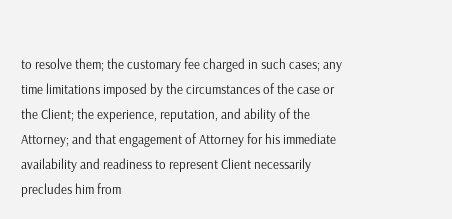to resolve them; the customary fee charged in such cases; any time limitations imposed by the circumstances of the case or the Client; the experience, reputation, and ability of the Attorney; and that engagement of Attorney for his immediate availability and readiness to represent Client necessarily precludes him from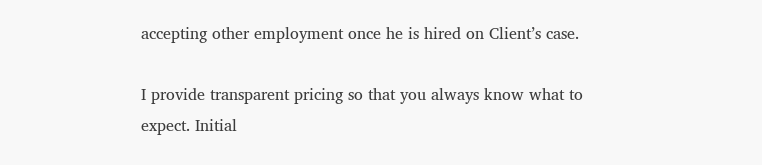accepting other employment once he is hired on Client’s case.

I provide transparent pricing so that you always know what to expect. Initial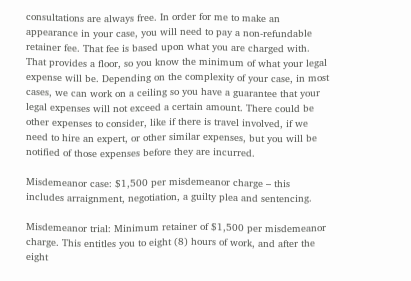consultations are always free. In order for me to make an appearance in your case, you will need to pay a non-refundable retainer fee. That fee is based upon what you are charged with. That provides a floor, so you know the minimum of what your legal expense will be. Depending on the complexity of your case, in most cases, we can work on a ceiling so you have a guarantee that your legal expenses will not exceed a certain amount. There could be other expenses to consider, like if there is travel involved, if we need to hire an expert, or other similar expenses, but you will be notified of those expenses before they are incurred.

Misdemeanor case: $1,500 per misdemeanor charge – this includes arraignment, negotiation, a guilty plea and sentencing.

Misdemeanor trial: Minimum retainer of $1,500 per misdemeanor charge. This entitles you to eight (8) hours of work, and after the eight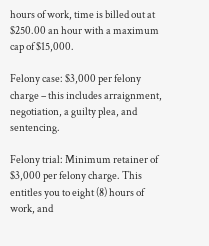hours of work, time is billed out at $250.00 an hour with a maximum cap of $15,000.

Felony case: $3,000 per felony charge – this includes arraignment, negotiation, a guilty plea, and sentencing.

Felony trial: Minimum retainer of $3,000 per felony charge. This entitles you to eight (8) hours of work, and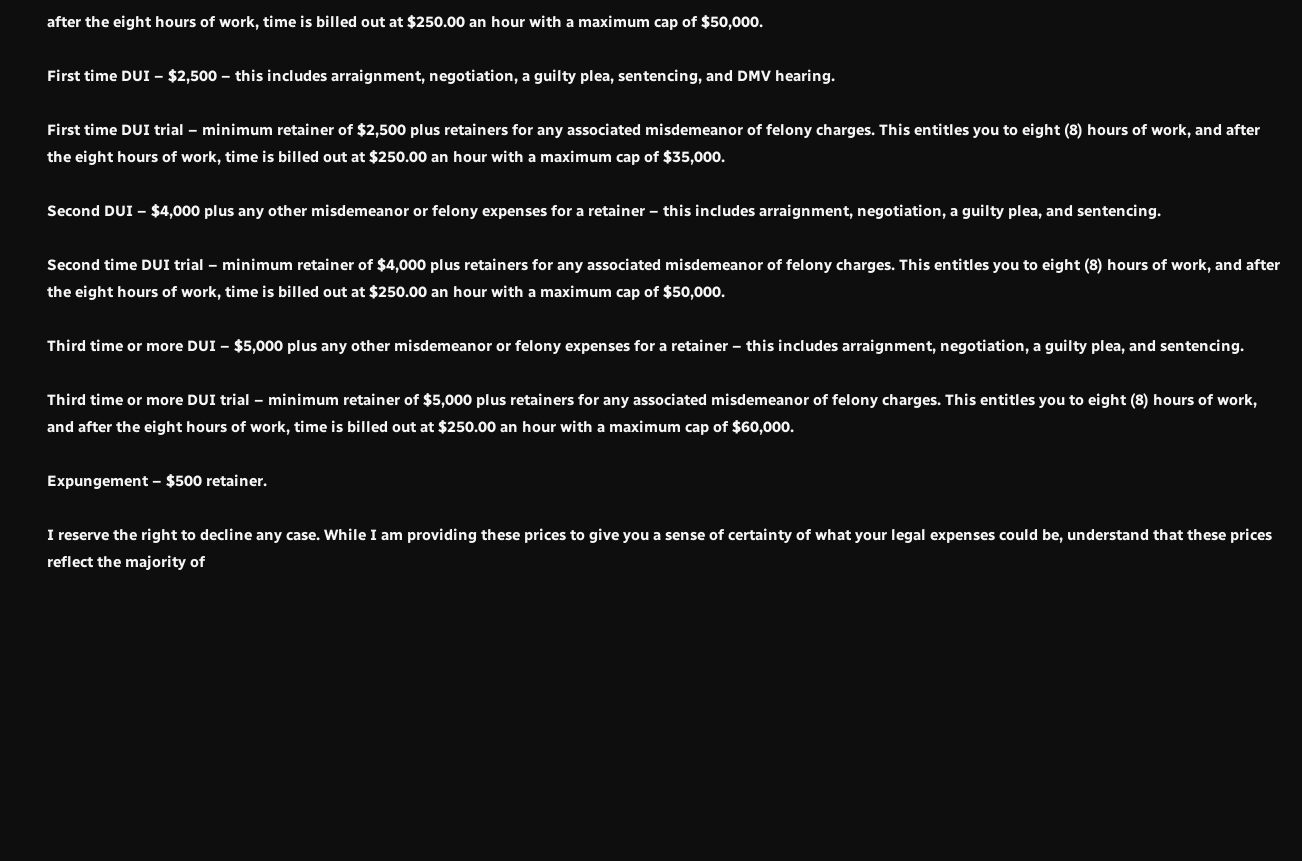after the eight hours of work, time is billed out at $250.00 an hour with a maximum cap of $50,000.

First time DUI – $2,500 – this includes arraignment, negotiation, a guilty plea, sentencing, and DMV hearing.

First time DUI trial – minimum retainer of $2,500 plus retainers for any associated misdemeanor of felony charges. This entitles you to eight (8) hours of work, and after the eight hours of work, time is billed out at $250.00 an hour with a maximum cap of $35,000.

Second DUI – $4,000 plus any other misdemeanor or felony expenses for a retainer – this includes arraignment, negotiation, a guilty plea, and sentencing.

Second time DUI trial – minimum retainer of $4,000 plus retainers for any associated misdemeanor of felony charges. This entitles you to eight (8) hours of work, and after the eight hours of work, time is billed out at $250.00 an hour with a maximum cap of $50,000.

Third time or more DUI – $5,000 plus any other misdemeanor or felony expenses for a retainer – this includes arraignment, negotiation, a guilty plea, and sentencing.

Third time or more DUI trial – minimum retainer of $5,000 plus retainers for any associated misdemeanor of felony charges. This entitles you to eight (8) hours of work, and after the eight hours of work, time is billed out at $250.00 an hour with a maximum cap of $60,000.

Expungement – $500 retainer.

I reserve the right to decline any case. While I am providing these prices to give you a sense of certainty of what your legal expenses could be, understand that these prices reflect the majority of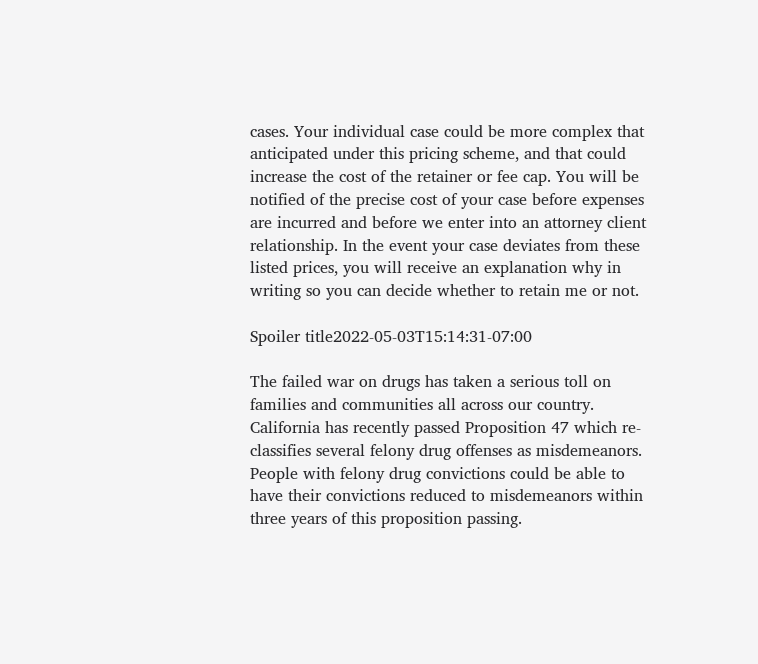cases. Your individual case could be more complex that anticipated under this pricing scheme, and that could increase the cost of the retainer or fee cap. You will be notified of the precise cost of your case before expenses are incurred and before we enter into an attorney client relationship. In the event your case deviates from these listed prices, you will receive an explanation why in writing so you can decide whether to retain me or not.

Spoiler title2022-05-03T15:14:31-07:00

The failed war on drugs has taken a serious toll on families and communities all across our country. California has recently passed Proposition 47 which re-classifies several felony drug offenses as misdemeanors. People with felony drug convictions could be able to have their convictions reduced to misdemeanors within three years of this proposition passing.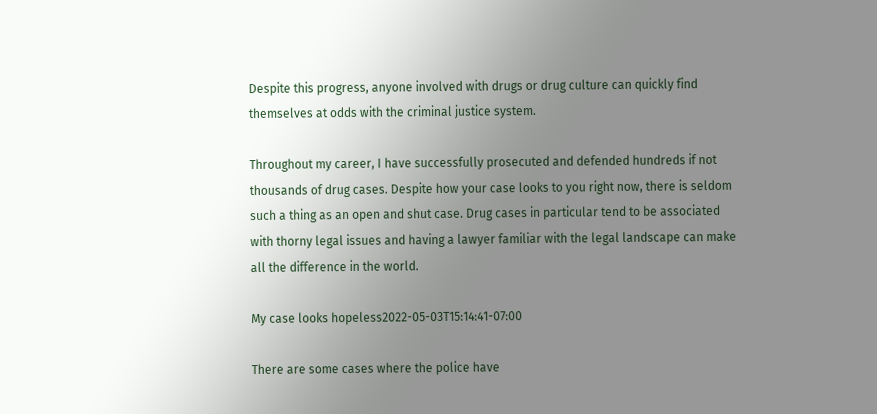Despite this progress, anyone involved with drugs or drug culture can quickly find themselves at odds with the criminal justice system.

Throughout my career, I have successfully prosecuted and defended hundreds if not thousands of drug cases. Despite how your case looks to you right now, there is seldom such a thing as an open and shut case. Drug cases in particular tend to be associated with thorny legal issues and having a lawyer familiar with the legal landscape can make all the difference in the world.

My case looks hopeless2022-05-03T15:14:41-07:00

There are some cases where the police have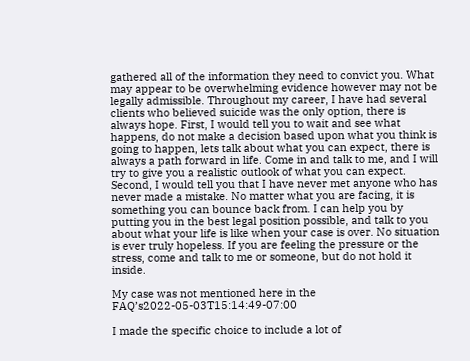gathered all of the information they need to convict you. What may appear to be overwhelming evidence however may not be legally admissible. Throughout my career, I have had several clients who believed suicide was the only option, there is always hope. First, I would tell you to wait and see what happens, do not make a decision based upon what you think is going to happen, lets talk about what you can expect, there is always a path forward in life. Come in and talk to me, and I will try to give you a realistic outlook of what you can expect. Second, I would tell you that I have never met anyone who has never made a mistake. No matter what you are facing, it is something you can bounce back from. I can help you by putting you in the best legal position possible, and talk to you about what your life is like when your case is over. No situation is ever truly hopeless. If you are feeling the pressure or the stress, come and talk to me or someone, but do not hold it inside.

My case was not mentioned here in the FAQ’s2022-05-03T15:14:49-07:00

I made the specific choice to include a lot of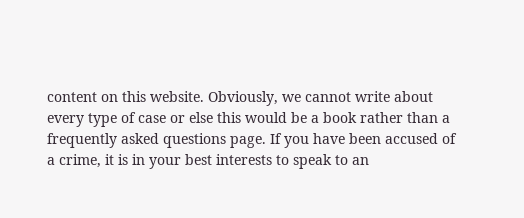content on this website. Obviously, we cannot write about every type of case or else this would be a book rather than a frequently asked questions page. If you have been accused of a crime, it is in your best interests to speak to an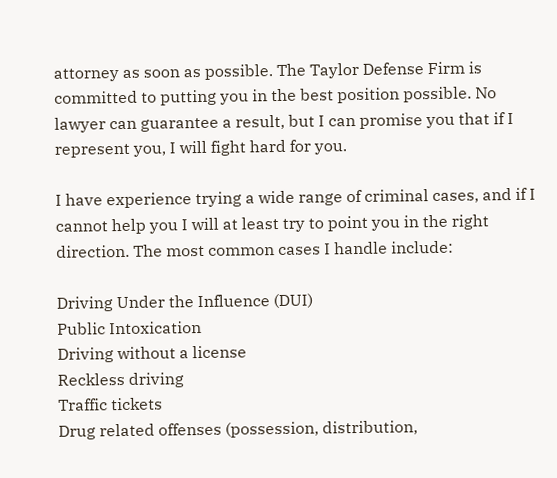attorney as soon as possible. The Taylor Defense Firm is committed to putting you in the best position possible. No lawyer can guarantee a result, but I can promise you that if I represent you, I will fight hard for you.

I have experience trying a wide range of criminal cases, and if I cannot help you I will at least try to point you in the right direction. The most common cases I handle include:

Driving Under the Influence (DUI)
Public Intoxication
Driving without a license
Reckless driving
Traffic tickets
Drug related offenses (possession, distribution,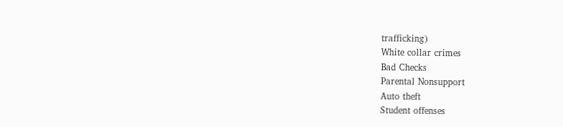trafficking)
White collar crimes
Bad Checks
Parental Nonsupport
Auto theft
Student offenses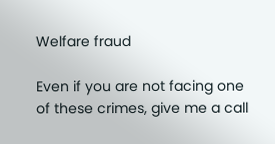Welfare fraud

Even if you are not facing one of these crimes, give me a call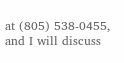at (805) 538-0455, and I will discuss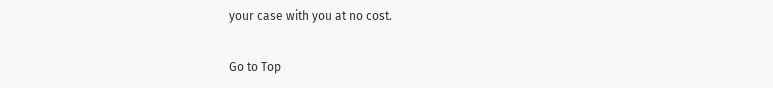your case with you at no cost.

Go to Top